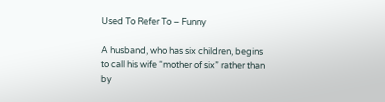Used To Refer To – Funny

A husband, who has six children, begins to call his wife “mother of six” rather than by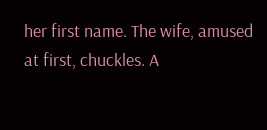her first name. The wife, amused at first, chuckles. A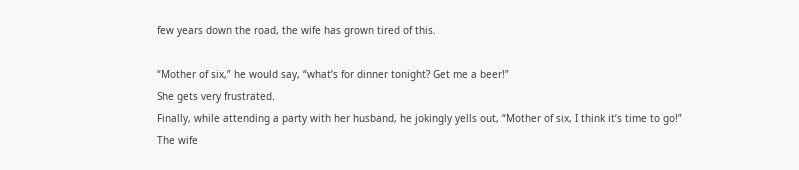few years down the road, the wife has grown tired of this.

“Mother of six,” he would say, “what’s for dinner tonight? Get me a beer!”
She gets very frustrated.
Finally, while attending a party with her husband, he jokingly yells out, “Mother of six, I think it’s time to go!”
The wife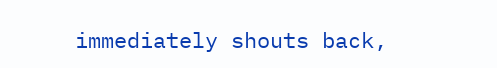immediately shouts back,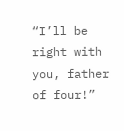“I’ll be right with you, father of four!”